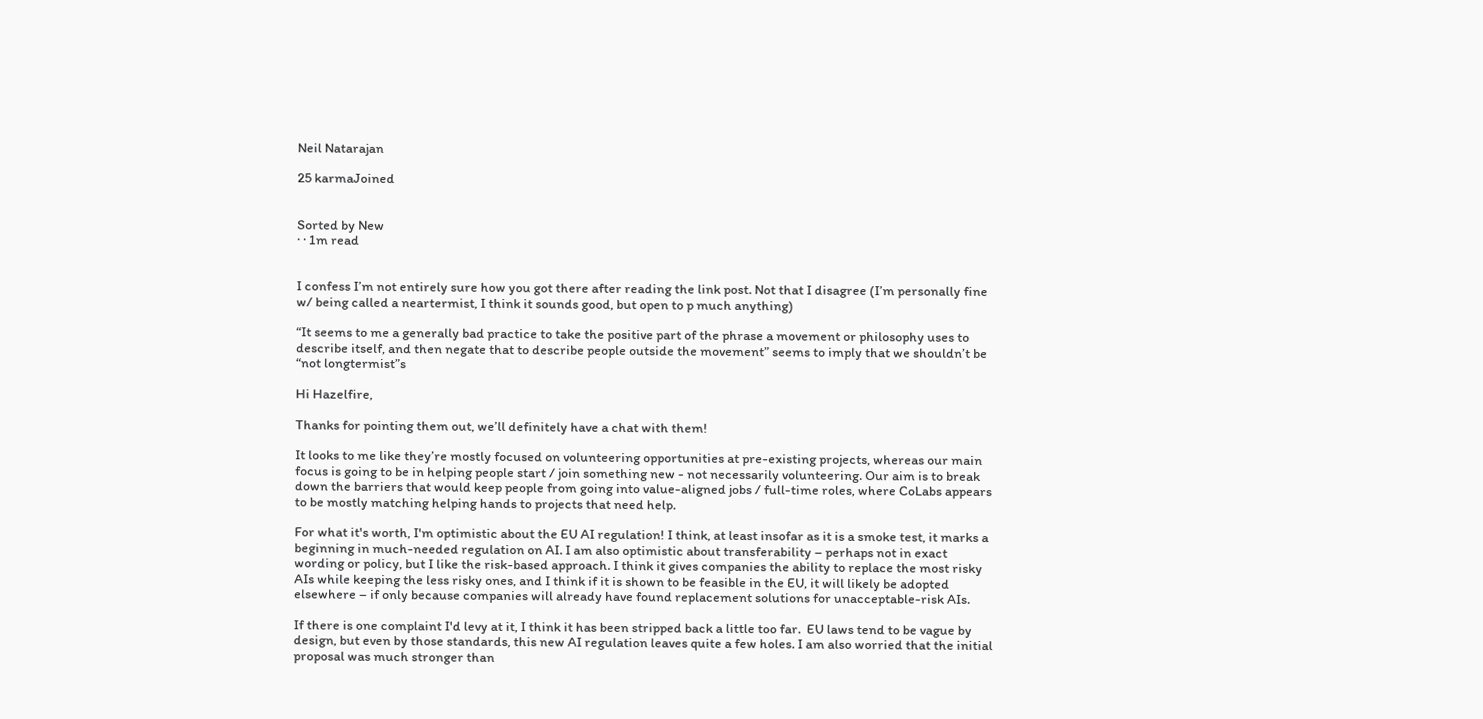Neil Natarajan

25 karmaJoined


Sorted by New
· · 1m read


I confess I’m not entirely sure how you got there after reading the link post. Not that I disagree (I’m personally fine w/ being called a neartermist, I think it sounds good, but open to p much anything)

“It seems to me a generally bad practice to take the positive part of the phrase a movement or philosophy uses to describe itself, and then negate that to describe people outside the movement” seems to imply that we shouldn’t be “not longtermist”s

Hi Hazelfire,

Thanks for pointing them out, we’ll definitely have a chat with them!

It looks to me like they’re mostly focused on volunteering opportunities at pre-existing projects, whereas our main focus is going to be in helping people start / join something new - not necessarily volunteering. Our aim is to break down the barriers that would keep people from going into value-aligned jobs / full-time roles, where CoLabs appears to be mostly matching helping hands to projects that need help.

For what it's worth, I'm optimistic about the EU AI regulation! I think, at least insofar as it is a smoke test, it marks a beginning in much-needed regulation on AI. I am also optimistic about transferability – perhaps not in exact wording or policy, but I like the risk-based approach. I think it gives companies the ability to replace the most risky AIs while keeping the less risky ones, and I think if it is shown to be feasible in the EU, it will likely be adopted elsewhere – if only because companies will already have found replacement solutions for unacceptable-risk AIs.

If there is one complaint I'd levy at it, I think it has been stripped back a little too far.  EU laws tend to be vague by design, but even by those standards, this new AI regulation leaves quite a few holes. I am also worried that the initial proposal was much stronger than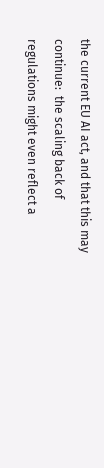the current EU AI act, and that this may continue:  the scaling back of regulations might even reflect a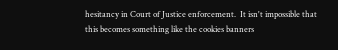hesitancy in Court of Justice enforcement.  It isn't impossible that this becomes something like the cookies banners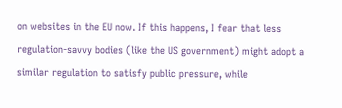on websites in the EU now. If this happens, I fear that less regulation-savvy bodies (like the US government) might adopt a similar regulation to satisfy public pressure, while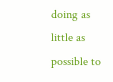doing as little as possible to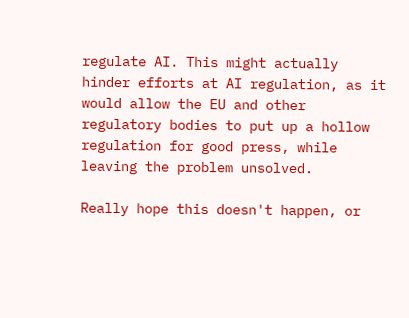regulate AI. This might actually hinder efforts at AI regulation, as it would allow the EU and other regulatory bodies to put up a hollow regulation for good press, while leaving the problem unsolved.

Really hope this doesn't happen, or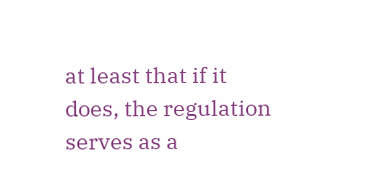at least that if it does, the regulation serves as a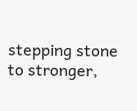stepping stone to stronger,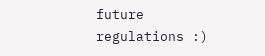future regulations :)